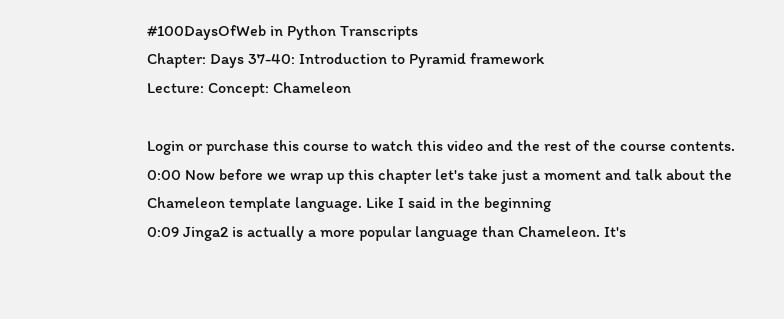#100DaysOfWeb in Python Transcripts
Chapter: Days 37-40: Introduction to Pyramid framework
Lecture: Concept: Chameleon

Login or purchase this course to watch this video and the rest of the course contents.
0:00 Now before we wrap up this chapter let's take just a moment and talk about the Chameleon template language. Like I said in the beginning
0:09 Jinga2 is actually a more popular language than Chameleon. It's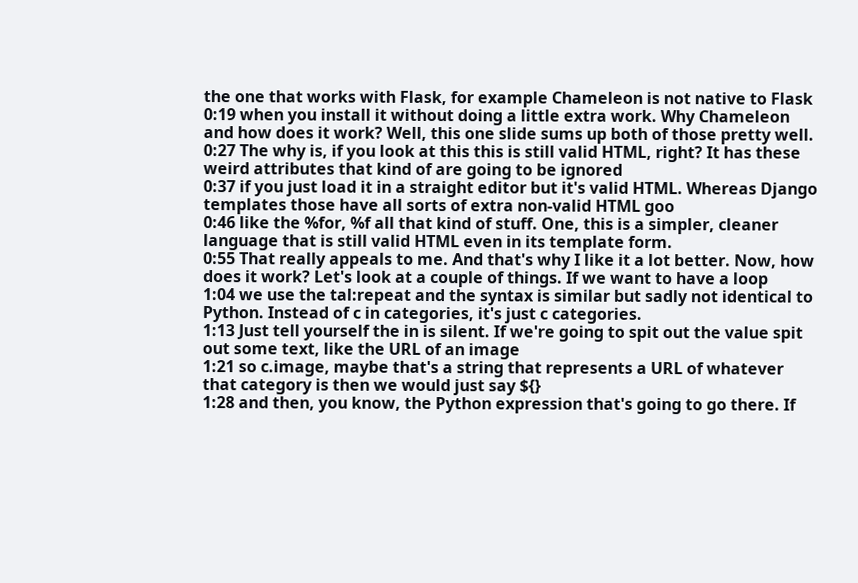the one that works with Flask, for example Chameleon is not native to Flask
0:19 when you install it without doing a little extra work. Why Chameleon and how does it work? Well, this one slide sums up both of those pretty well.
0:27 The why is, if you look at this this is still valid HTML, right? It has these weird attributes that kind of are going to be ignored
0:37 if you just load it in a straight editor but it's valid HTML. Whereas Django templates those have all sorts of extra non-valid HTML goo
0:46 like the %for, %f all that kind of stuff. One, this is a simpler, cleaner language that is still valid HTML even in its template form.
0:55 That really appeals to me. And that's why I like it a lot better. Now, how does it work? Let's look at a couple of things. If we want to have a loop
1:04 we use the tal:repeat and the syntax is similar but sadly not identical to Python. Instead of c in categories, it's just c categories.
1:13 Just tell yourself the in is silent. If we're going to spit out the value spit out some text, like the URL of an image
1:21 so c.image, maybe that's a string that represents a URL of whatever that category is then we would just say ${}
1:28 and then, you know, the Python expression that's going to go there. If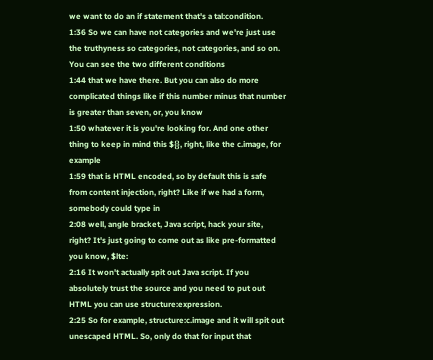we want to do an if statement that's a tal:condition.
1:36 So we can have not categories and we're just use the truthyness so categories, not categories, and so on. You can see the two different conditions
1:44 that we have there. But you can also do more complicated things like if this number minus that number is greater than seven, or, you know
1:50 whatever it is you're looking for. And one other thing to keep in mind this ${}, right, like the c.image, for example
1:59 that is HTML encoded, so by default this is safe from content injection, right? Like if we had a form, somebody could type in
2:08 well, angle bracket, Java script, hack your site, right? It's just going to come out as like pre-formatted you know, $lte:
2:16 It won't actually spit out Java script. If you absolutely trust the source and you need to put out HTML you can use structure:expression.
2:25 So for example, structure:c.image and it will spit out unescaped HTML. So, only do that for input that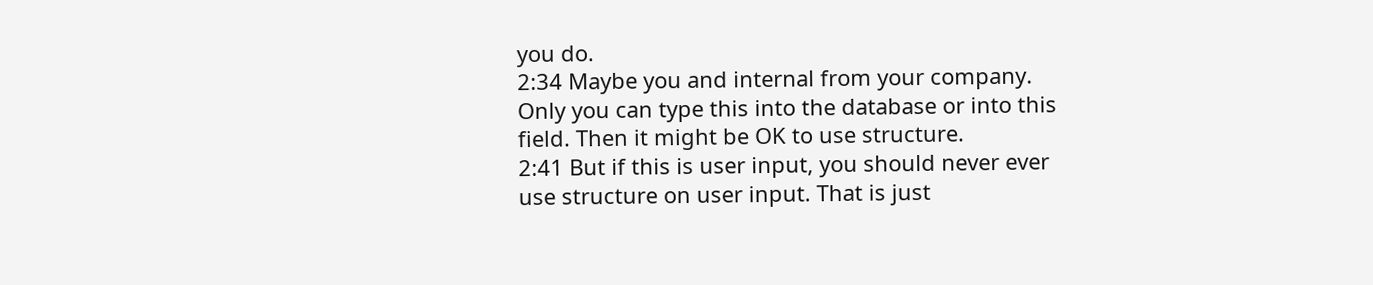you do.
2:34 Maybe you and internal from your company. Only you can type this into the database or into this field. Then it might be OK to use structure.
2:41 But if this is user input, you should never ever use structure on user input. That is just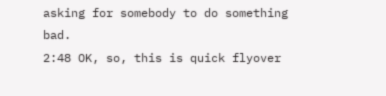asking for somebody to do something bad.
2:48 OK, so, this is quick flyover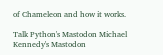of Chameleon and how it works.

Talk Python's Mastodon Michael Kennedy's Mastodon